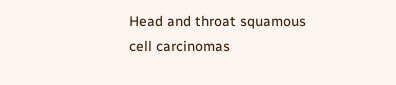Head and throat squamous cell carcinomas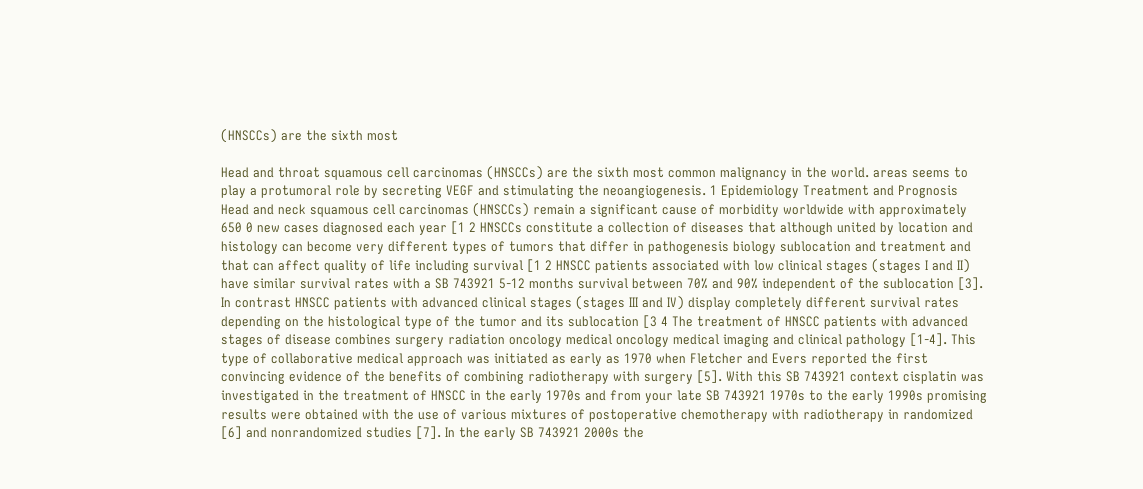(HNSCCs) are the sixth most

Head and throat squamous cell carcinomas (HNSCCs) are the sixth most common malignancy in the world. areas seems to play a protumoral role by secreting VEGF and stimulating the neoangiogenesis. 1 Epidemiology Treatment and Prognosis Head and neck squamous cell carcinomas (HNSCCs) remain a significant cause of morbidity worldwide with approximately 650 0 new cases diagnosed each year [1 2 HNSCCs constitute a collection of diseases that although united by location and histology can become very different types of tumors that differ in pathogenesis biology sublocation and treatment and that can affect quality of life including survival [1 2 HNSCC patients associated with low clinical stages (stages I and II) have similar survival rates with a SB 743921 5-12 months survival between 70% and 90% independent of the sublocation [3]. In contrast HNSCC patients with advanced clinical stages (stages III and IV) display completely different survival rates depending on the histological type of the tumor and its sublocation [3 4 The treatment of HNSCC patients with advanced stages of disease combines surgery radiation oncology medical oncology medical imaging and clinical pathology [1-4]. This type of collaborative medical approach was initiated as early as 1970 when Fletcher and Evers reported the first convincing evidence of the benefits of combining radiotherapy with surgery [5]. With this SB 743921 context cisplatin was investigated in the treatment of HNSCC in the early 1970s and from your late SB 743921 1970s to the early 1990s promising results were obtained with the use of various mixtures of postoperative chemotherapy with radiotherapy in randomized [6] and nonrandomized studies [7]. In the early SB 743921 2000s the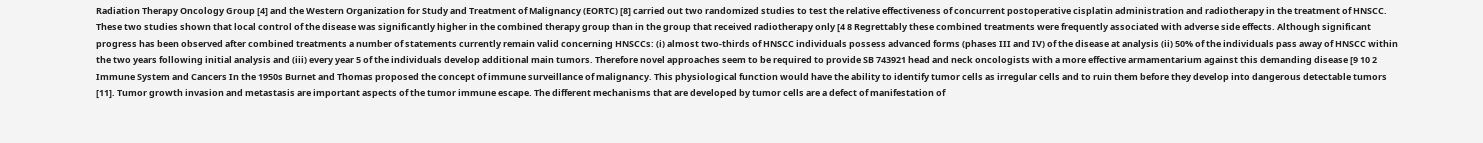Radiation Therapy Oncology Group [4] and the Western Organization for Study and Treatment of Malignancy (EORTC) [8] carried out two randomized studies to test the relative effectiveness of concurrent postoperative cisplatin administration and radiotherapy in the treatment of HNSCC. These two studies shown that local control of the disease was significantly higher in the combined therapy group than in the group that received radiotherapy only [4 8 Regrettably these combined treatments were frequently associated with adverse side effects. Although significant progress has been observed after combined treatments a number of statements currently remain valid concerning HNSCCs: (i) almost two-thirds of HNSCC individuals possess advanced forms (phases III and IV) of the disease at analysis (ii) 50% of the individuals pass away of HNSCC within the two years following initial analysis and (iii) every year 5 of the individuals develop additional main tumors. Therefore novel approaches seem to be required to provide SB 743921 head and neck oncologists with a more effective armamentarium against this demanding disease [9 10 2 Immune System and Cancers In the 1950s Burnet and Thomas proposed the concept of immune surveillance of malignancy. This physiological function would have the ability to identify tumor cells as irregular cells and to ruin them before they develop into dangerous detectable tumors [11]. Tumor growth invasion and metastasis are important aspects of the tumor immune escape. The different mechanisms that are developed by tumor cells are a defect of manifestation of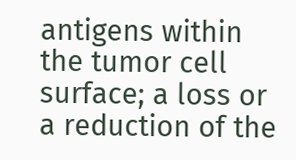antigens within the tumor cell surface; a loss or a reduction of the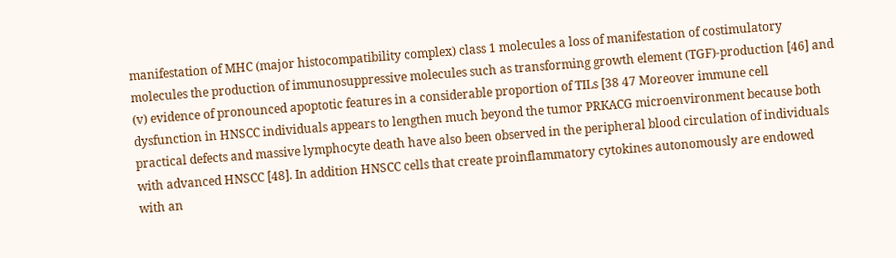manifestation of MHC (major histocompatibility complex) class 1 molecules a loss of manifestation of costimulatory molecules the production of immunosuppressive molecules such as transforming growth element (TGF)-production [46] and (v) evidence of pronounced apoptotic features in a considerable proportion of TILs [38 47 Moreover immune cell dysfunction in HNSCC individuals appears to lengthen much beyond the tumor PRKACG microenvironment because both practical defects and massive lymphocyte death have also been observed in the peripheral blood circulation of individuals with advanced HNSCC [48]. In addition HNSCC cells that create proinflammatory cytokines autonomously are endowed with an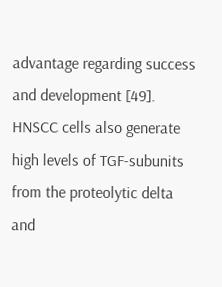advantage regarding success and development [49]. HNSCC cells also generate high levels of TGF-subunits from the proteolytic delta and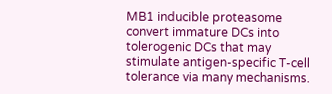MB1 inducible proteasome convert immature DCs into tolerogenic DCs that may stimulate antigen-specific T-cell tolerance via many mechanisms.